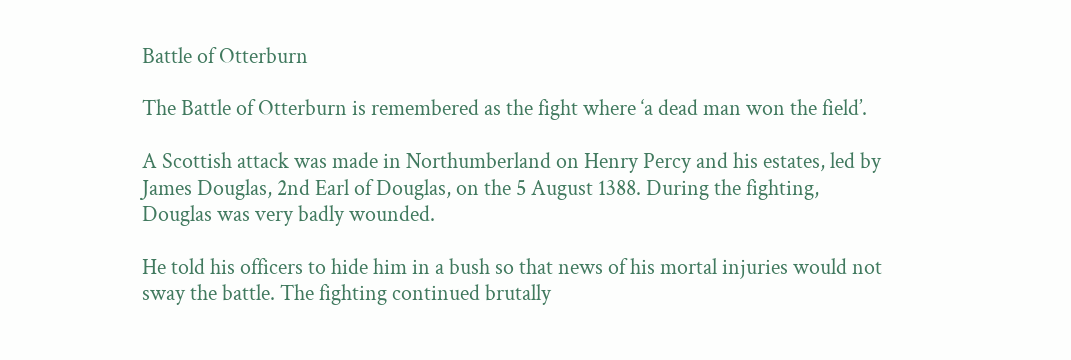Battle of Otterburn

The Battle of Otterburn is remembered as the fight where ‘a dead man won the field’.

A Scottish attack was made in Northumberland on Henry Percy and his estates, led by James Douglas, 2nd Earl of Douglas, on the 5 August 1388. During the fighting, Douglas was very badly wounded.

He told his officers to hide him in a bush so that news of his mortal injuries would not sway the battle. The fighting continued brutally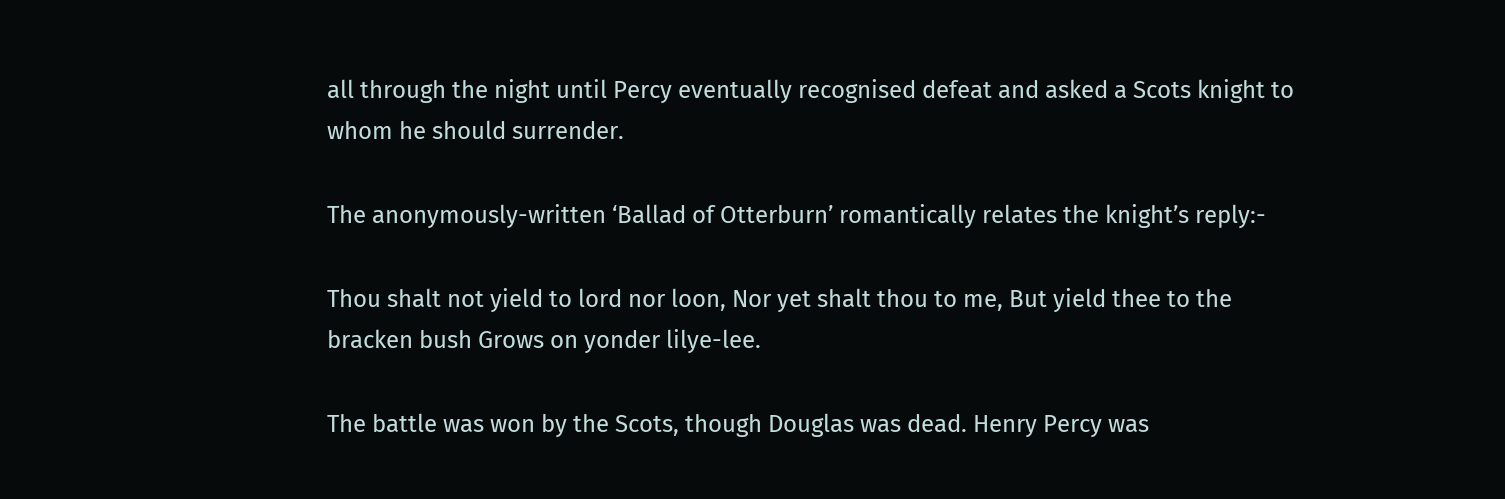all through the night until Percy eventually recognised defeat and asked a Scots knight to whom he should surrender.

The anonymously-written ‘Ballad of Otterburn’ romantically relates the knight’s reply:-

Thou shalt not yield to lord nor loon, Nor yet shalt thou to me, But yield thee to the bracken bush Grows on yonder lilye-lee.

The battle was won by the Scots, though Douglas was dead. Henry Percy was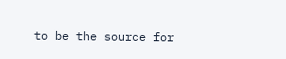to be the source for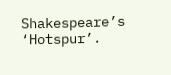Shakespeare’s ‘Hotspur’.